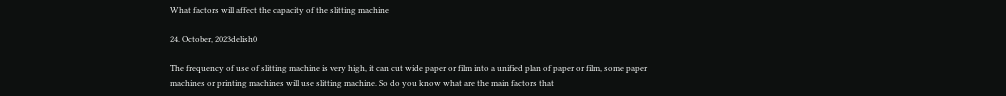What factors will affect the capacity of the slitting machine

24. October, 2023delish0

The frequency of use of slitting machine is very high, it can cut wide paper or film into a unified plan of paper or film, some paper machines or printing machines will use slitting machine. So do you know what are the main factors that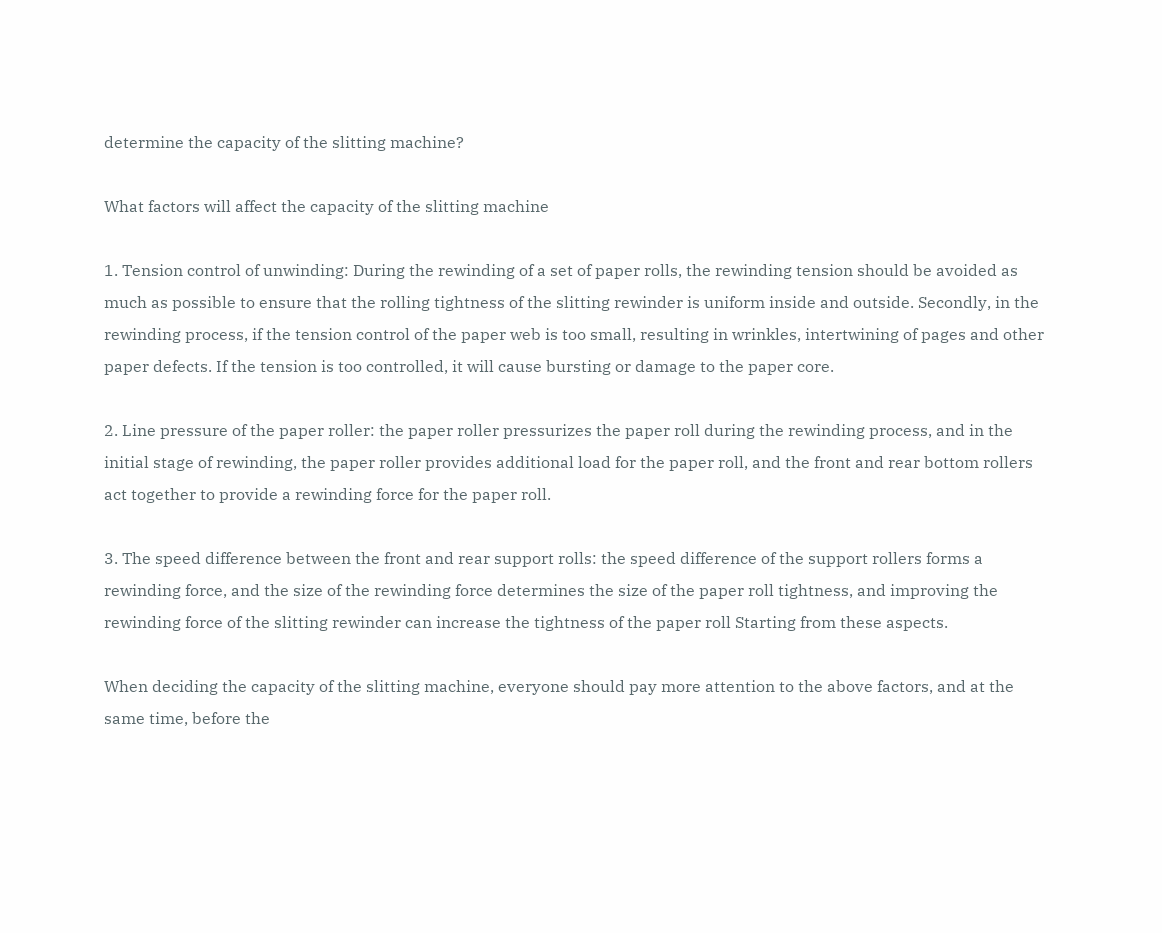determine the capacity of the slitting machine?

What factors will affect the capacity of the slitting machine

1. Tension control of unwinding: During the rewinding of a set of paper rolls, the rewinding tension should be avoided as much as possible to ensure that the rolling tightness of the slitting rewinder is uniform inside and outside. Secondly, in the rewinding process, if the tension control of the paper web is too small, resulting in wrinkles, intertwining of pages and other paper defects. If the tension is too controlled, it will cause bursting or damage to the paper core.

2. Line pressure of the paper roller: the paper roller pressurizes the paper roll during the rewinding process, and in the initial stage of rewinding, the paper roller provides additional load for the paper roll, and the front and rear bottom rollers act together to provide a rewinding force for the paper roll.

3. The speed difference between the front and rear support rolls: the speed difference of the support rollers forms a rewinding force, and the size of the rewinding force determines the size of the paper roll tightness, and improving the rewinding force of the slitting rewinder can increase the tightness of the paper roll Starting from these aspects.

When deciding the capacity of the slitting machine, everyone should pay more attention to the above factors, and at the same time, before the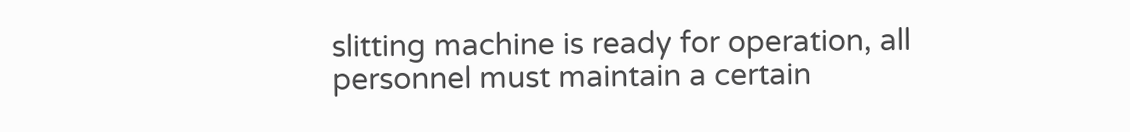slitting machine is ready for operation, all personnel must maintain a certain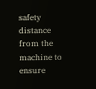safety distance from the machine to ensure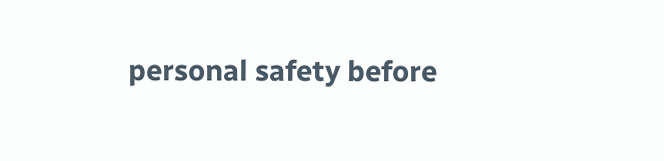personal safety before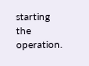starting the operation.